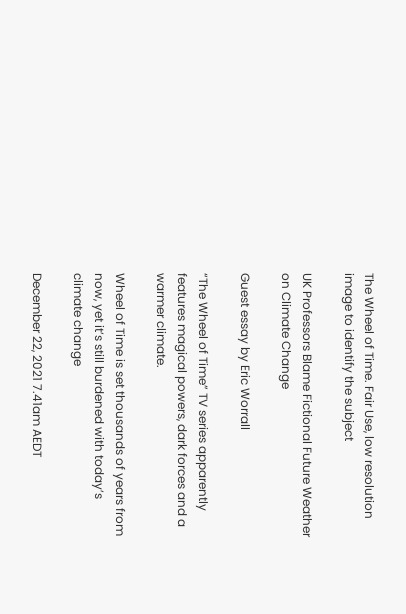The Wheel of Time. Fair Use, low resolution image to identify the subject

UK Professors Blame Fictional Future Weather on Climate Change

Guest essay by Eric Worrall

“The Wheel of Time” TV series apparently features magical powers, dark forces and a warmer climate.

Wheel of Time is set thousands of years from now, yet it’s still burdened with today’s climate change

December 22, 2021 7.41am AEDT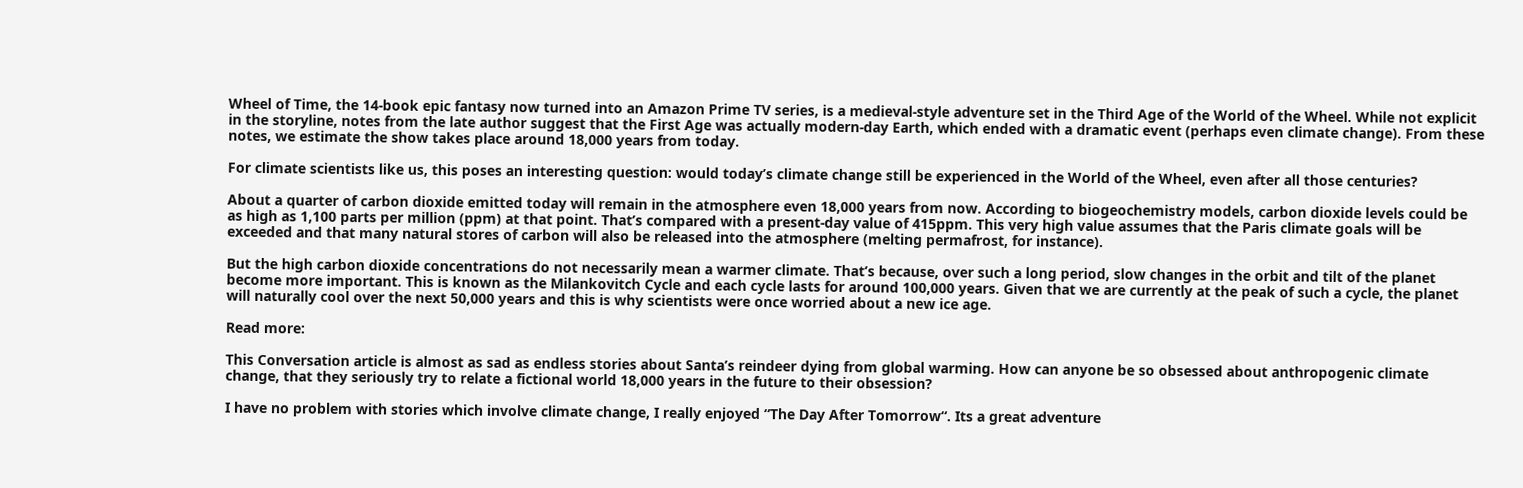Wheel of Time, the 14-book epic fantasy now turned into an Amazon Prime TV series, is a medieval-style adventure set in the Third Age of the World of the Wheel. While not explicit in the storyline, notes from the late author suggest that the First Age was actually modern-day Earth, which ended with a dramatic event (perhaps even climate change). From these notes, we estimate the show takes place around 18,000 years from today.

For climate scientists like us, this poses an interesting question: would today’s climate change still be experienced in the World of the Wheel, even after all those centuries?

About a quarter of carbon dioxide emitted today will remain in the atmosphere even 18,000 years from now. According to biogeochemistry models, carbon dioxide levels could be as high as 1,100 parts per million (ppm) at that point. That’s compared with a present-day value of 415ppm. This very high value assumes that the Paris climate goals will be exceeded and that many natural stores of carbon will also be released into the atmosphere (melting permafrost, for instance).

But the high carbon dioxide concentrations do not necessarily mean a warmer climate. That’s because, over such a long period, slow changes in the orbit and tilt of the planet become more important. This is known as the Milankovitch Cycle and each cycle lasts for around 100,000 years. Given that we are currently at the peak of such a cycle, the planet will naturally cool over the next 50,000 years and this is why scientists were once worried about a new ice age.

Read more:

This Conversation article is almost as sad as endless stories about Santa’s reindeer dying from global warming. How can anyone be so obsessed about anthropogenic climate change, that they seriously try to relate a fictional world 18,000 years in the future to their obsession?

I have no problem with stories which involve climate change, I really enjoyed “The Day After Tomorrow“. Its a great adventure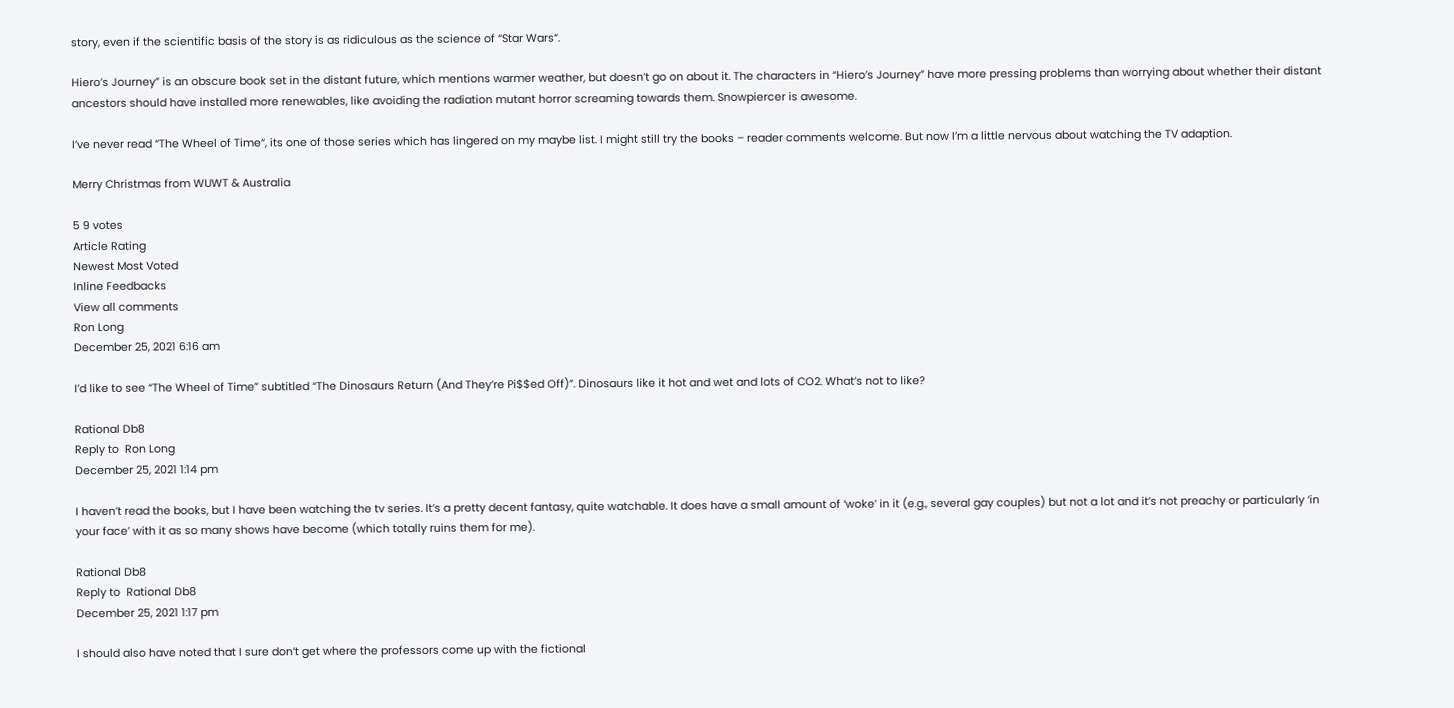story, even if the scientific basis of the story is as ridiculous as the science of “Star Wars“.

Hiero’s Journey” is an obscure book set in the distant future, which mentions warmer weather, but doesn’t go on about it. The characters in “Hiero’s Journey” have more pressing problems than worrying about whether their distant ancestors should have installed more renewables, like avoiding the radiation mutant horror screaming towards them. Snowpiercer is awesome.

I’ve never read “The Wheel of Time“, its one of those series which has lingered on my maybe list. I might still try the books – reader comments welcome. But now I’m a little nervous about watching the TV adaption.

Merry Christmas from WUWT & Australia

5 9 votes
Article Rating
Newest Most Voted
Inline Feedbacks
View all comments
Ron Long
December 25, 2021 6:16 am

I’d like to see “The Wheel of Time” subtitled “The Dinosaurs Return (And They’re Pi$$ed Off)”. Dinosaurs like it hot and wet and lots of CO2. What’s not to like?

Rational Db8
Reply to  Ron Long
December 25, 2021 1:14 pm

I haven’t read the books, but I have been watching the tv series. It’s a pretty decent fantasy, quite watchable. It does have a small amount of ‘woke’ in it (e.g., several gay couples) but not a lot and it’s not preachy or particularly ‘in your face’ with it as so many shows have become (which totally ruins them for me).

Rational Db8
Reply to  Rational Db8
December 25, 2021 1:17 pm

I should also have noted that I sure don’t get where the professors come up with the fictional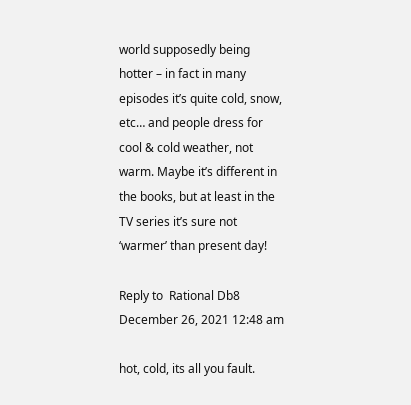world supposedly being hotter – in fact in many episodes it’s quite cold, snow, etc… and people dress for cool & cold weather, not warm. Maybe it’s different in the books, but at least in the TV series it’s sure not ‘warmer’ than present day!

Reply to  Rational Db8
December 26, 2021 12:48 am

hot, cold, its all you fault.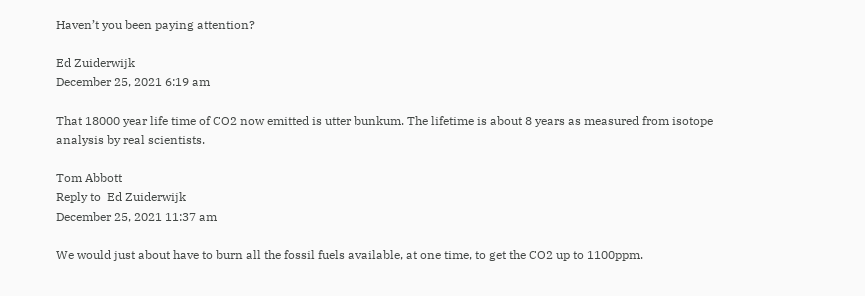Haven’t you been paying attention?

Ed Zuiderwijk
December 25, 2021 6:19 am

That 18000 year life time of CO2 now emitted is utter bunkum. The lifetime is about 8 years as measured from isotope analysis by real scientists.

Tom Abbott
Reply to  Ed Zuiderwijk
December 25, 2021 11:37 am

We would just about have to burn all the fossil fuels available, at one time, to get the CO2 up to 1100ppm.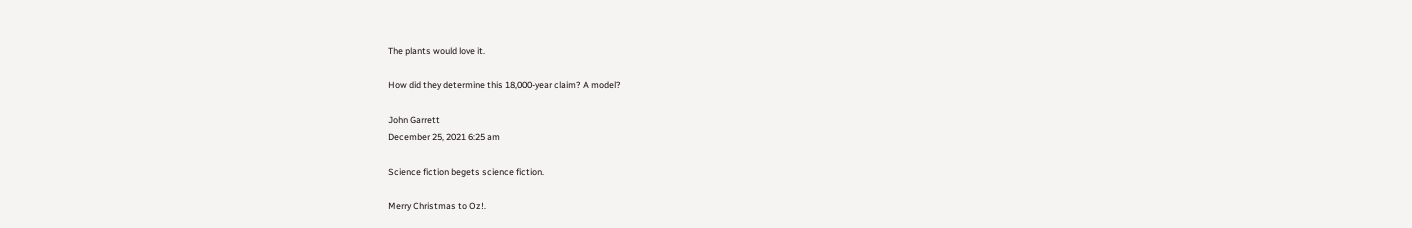The plants would love it.

How did they determine this 18,000-year claim? A model?

John Garrett
December 25, 2021 6:25 am

Science fiction begets science fiction.

Merry Christmas to Oz!.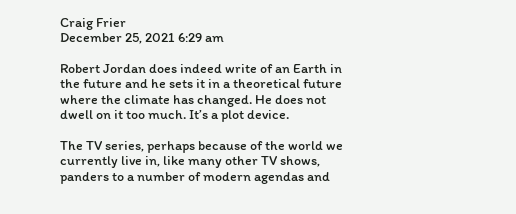Craig Frier
December 25, 2021 6:29 am

Robert Jordan does indeed write of an Earth in the future and he sets it in a theoretical future where the climate has changed. He does not dwell on it too much. It’s a plot device.

The TV series, perhaps because of the world we currently live in, like many other TV shows, panders to a number of modern agendas and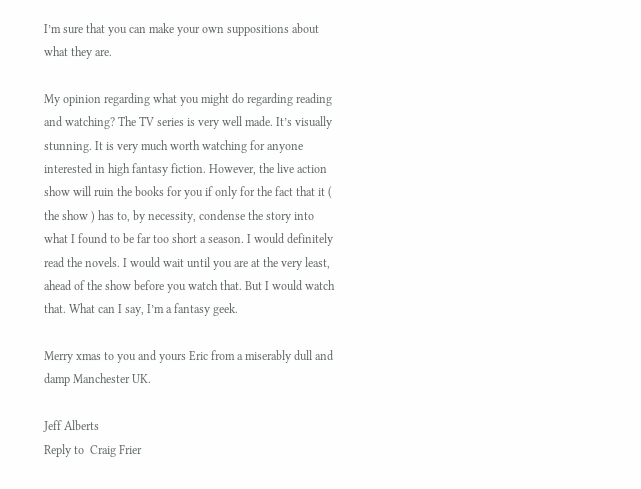I’m sure that you can make your own suppositions about what they are.

My opinion regarding what you might do regarding reading and watching? The TV series is very well made. It’s visually stunning. It is very much worth watching for anyone interested in high fantasy fiction. However, the live action show will ruin the books for you if only for the fact that it ( the show ) has to, by necessity, condense the story into what I found to be far too short a season. I would definitely read the novels. I would wait until you are at the very least, ahead of the show before you watch that. But I would watch that. What can I say, I’m a fantasy geek.

Merry xmas to you and yours Eric from a miserably dull and damp Manchester UK.

Jeff Alberts
Reply to  Craig Frier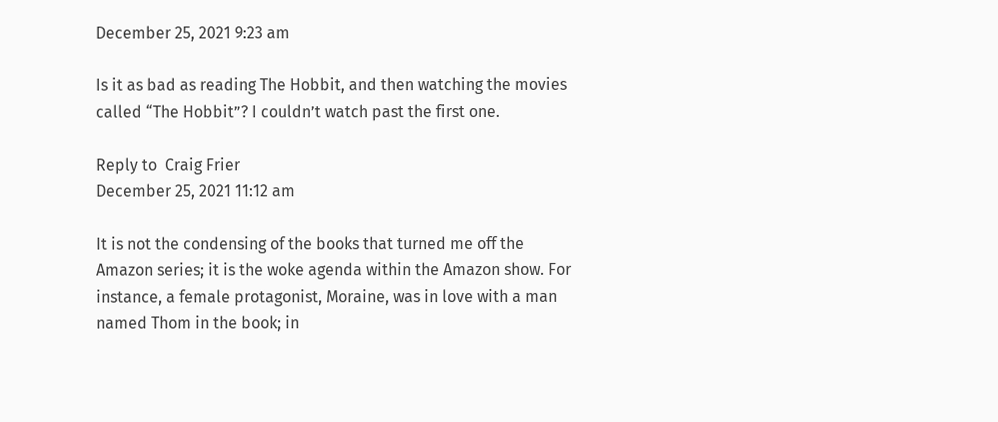December 25, 2021 9:23 am

Is it as bad as reading The Hobbit, and then watching the movies called “The Hobbit”? I couldn’t watch past the first one.

Reply to  Craig Frier
December 25, 2021 11:12 am

It is not the condensing of the books that turned me off the Amazon series; it is the woke agenda within the Amazon show. For instance, a female protagonist, Moraine, was in love with a man named Thom in the book; in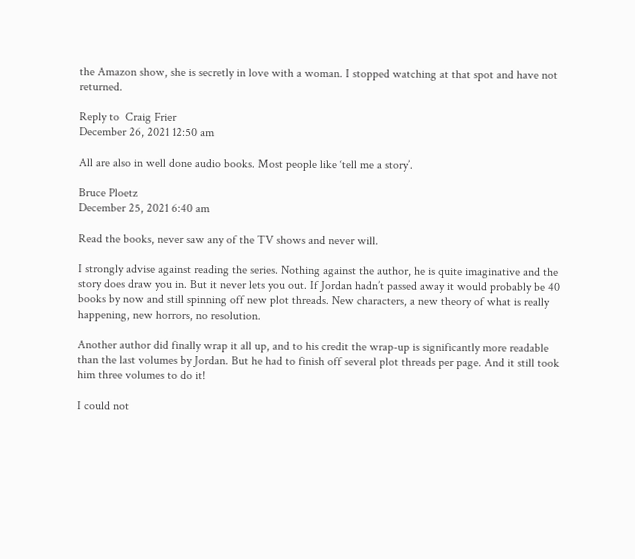the Amazon show, she is secretly in love with a woman. I stopped watching at that spot and have not returned.

Reply to  Craig Frier
December 26, 2021 12:50 am

All are also in well done audio books. Most people like ‘tell me a story’.

Bruce Ploetz
December 25, 2021 6:40 am

Read the books, never saw any of the TV shows and never will.

I strongly advise against reading the series. Nothing against the author, he is quite imaginative and the story does draw you in. But it never lets you out. If Jordan hadn’t passed away it would probably be 40 books by now and still spinning off new plot threads. New characters, a new theory of what is really happening, new horrors, no resolution.

Another author did finally wrap it all up, and to his credit the wrap-up is significantly more readable than the last volumes by Jordan. But he had to finish off several plot threads per page. And it still took him three volumes to do it!

I could not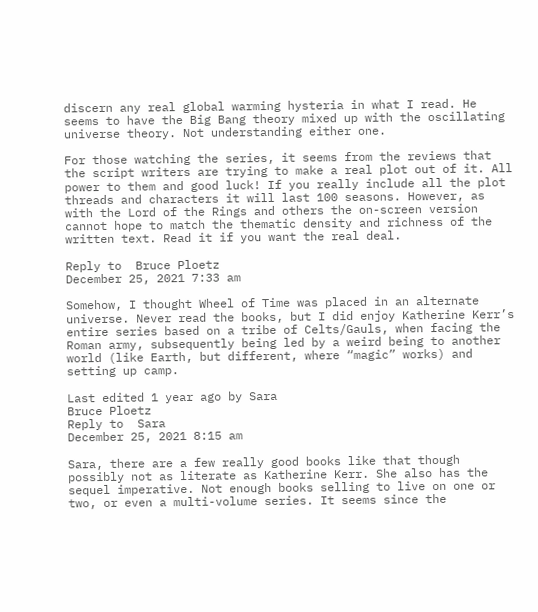discern any real global warming hysteria in what I read. He seems to have the Big Bang theory mixed up with the oscillating universe theory. Not understanding either one.

For those watching the series, it seems from the reviews that the script writers are trying to make a real plot out of it. All power to them and good luck! If you really include all the plot threads and characters it will last 100 seasons. However, as with the Lord of the Rings and others the on-screen version cannot hope to match the thematic density and richness of the written text. Read it if you want the real deal.

Reply to  Bruce Ploetz
December 25, 2021 7:33 am

Somehow, I thought Wheel of Time was placed in an alternate universe. Never read the books, but I did enjoy Katherine Kerr’s entire series based on a tribe of Celts/Gauls, when facing the Roman army, subsequently being led by a weird being to another world (like Earth, but different, where “magic” works) and setting up camp.

Last edited 1 year ago by Sara
Bruce Ploetz
Reply to  Sara
December 25, 2021 8:15 am

Sara, there are a few really good books like that though possibly not as literate as Katherine Kerr. She also has the sequel imperative. Not enough books selling to live on one or two, or even a multi-volume series. It seems since the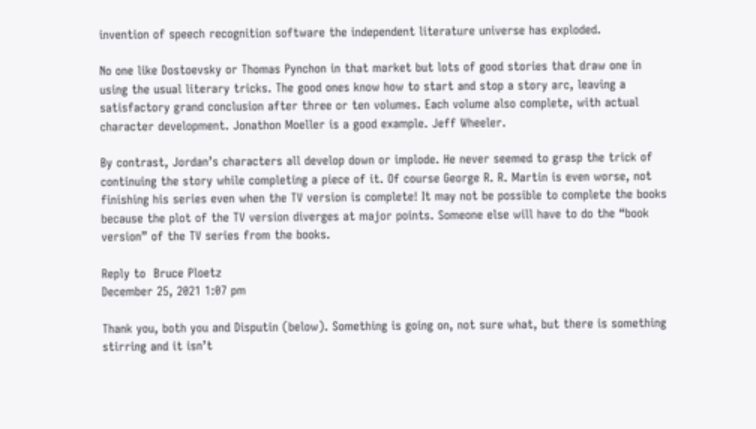invention of speech recognition software the independent literature universe has exploded.

No one like Dostoevsky or Thomas Pynchon in that market but lots of good stories that draw one in using the usual literary tricks. The good ones know how to start and stop a story arc, leaving a satisfactory grand conclusion after three or ten volumes. Each volume also complete, with actual character development. Jonathon Moeller is a good example. Jeff Wheeler.

By contrast, Jordan’s characters all develop down or implode. He never seemed to grasp the trick of continuing the story while completing a piece of it. Of course George R. R. Martin is even worse, not finishing his series even when the TV version is complete! It may not be possible to complete the books because the plot of the TV version diverges at major points. Someone else will have to do the “book version” of the TV series from the books.

Reply to  Bruce Ploetz
December 25, 2021 1:07 pm

Thank you, both you and Disputin (below). Something is going on, not sure what, but there is something stirring and it isn’t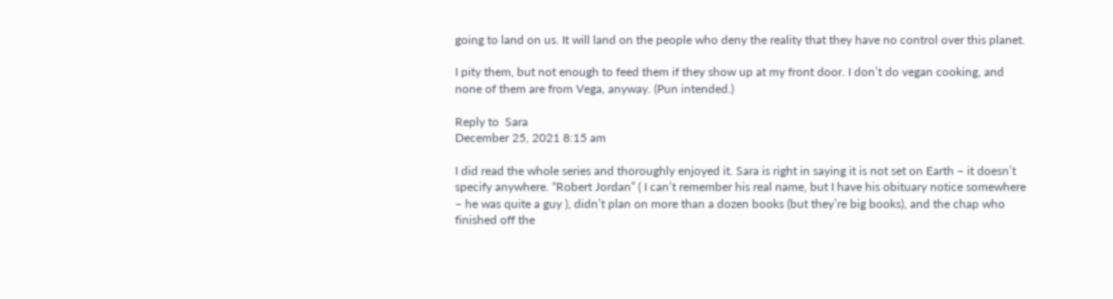going to land on us. It will land on the people who deny the reality that they have no control over this planet.

I pity them, but not enough to feed them if they show up at my front door. I don’t do vegan cooking, and none of them are from Vega, anyway. (Pun intended.)

Reply to  Sara
December 25, 2021 8:15 am

I did read the whole series and thoroughly enjoyed it. Sara is right in saying it is not set on Earth – it doesn’t specify anywhere. “Robert Jordan” ( I can’t remember his real name, but I have his obituary notice somewhere – he was quite a guy ), didn’t plan on more than a dozen books (but they’re big books), and the chap who finished off the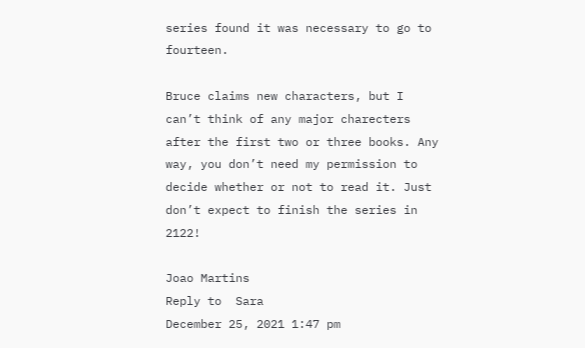series found it was necessary to go to fourteen.

Bruce claims new characters, but I can’t think of any major charecters after the first two or three books. Any way, you don’t need my permission to decide whether or not to read it. Just don’t expect to finish the series in 2122!

Joao Martins
Reply to  Sara
December 25, 2021 1:47 pm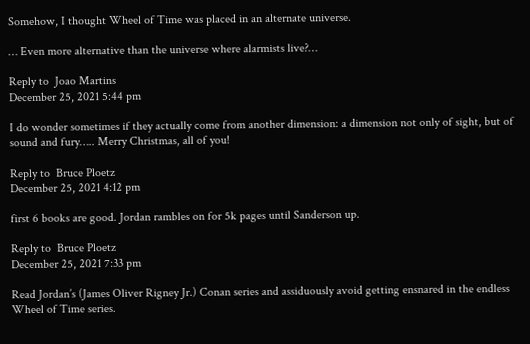Somehow, I thought Wheel of Time was placed in an alternate universe.

… Even more alternative than the universe where alarmists live?…

Reply to  Joao Martins
December 25, 2021 5:44 pm

I do wonder sometimes if they actually come from another dimension: a dimension not only of sight, but of sound and fury….. Merry Christmas, all of you!

Reply to  Bruce Ploetz
December 25, 2021 4:12 pm

first 6 books are good. Jordan rambles on for 5k pages until Sanderson up.

Reply to  Bruce Ploetz
December 25, 2021 7:33 pm

Read Jordan’s (James Oliver Rigney Jr.) Conan series and assiduously avoid getting ensnared in the endless Wheel of Time series.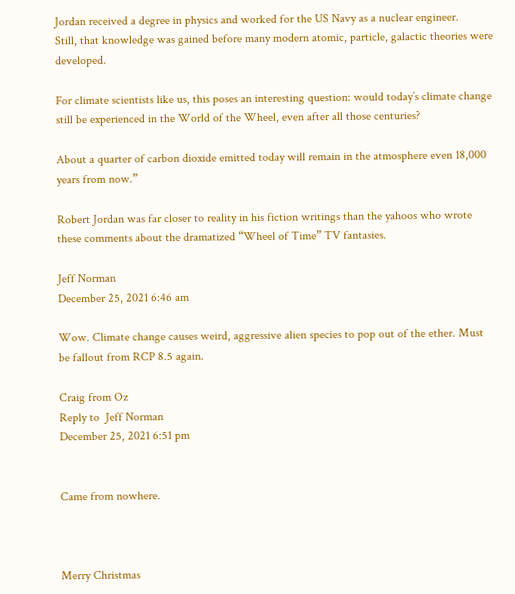Jordan received a degree in physics and worked for the US Navy as a nuclear engineer.
Still, that knowledge was gained before many modern atomic, particle, galactic theories were developed.

For climate scientists like us, this poses an interesting question: would today’s climate change still be experienced in the World of the Wheel, even after all those centuries?

About a quarter of carbon dioxide emitted today will remain in the atmosphere even 18,000 years from now.”

Robert Jordan was far closer to reality in his fiction writings than the yahoos who wrote these comments about the dramatized “Wheel of Time” TV fantasies.

Jeff Norman
December 25, 2021 6:46 am

Wow. Climate change causes weird, aggressive alien species to pop out of the ether. Must be fallout from RCP 8.5 again.

Craig from Oz
Reply to  Jeff Norman
December 25, 2021 6:51 pm


Came from nowhere.



Merry Christmas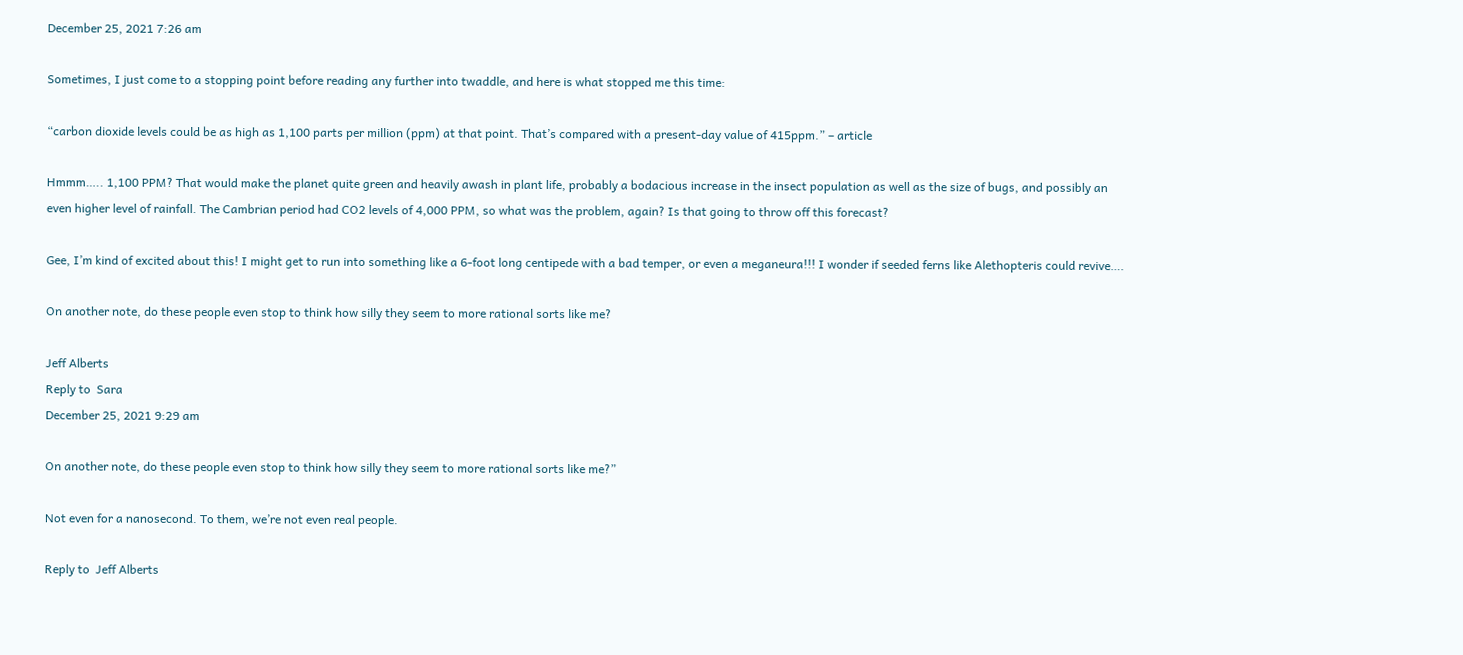December 25, 2021 7:26 am

Sometimes, I just come to a stopping point before reading any further into twaddle, and here is what stopped me this time:

“carbon dioxide levels could be as high as 1,100 parts per million (ppm) at that point. That’s compared with a present-day value of 415ppm.” – article

Hmmm….. 1,100 PPM? That would make the planet quite green and heavily awash in plant life, probably a bodacious increase in the insect population as well as the size of bugs, and possibly an even higher level of rainfall. The Cambrian period had CO2 levels of 4,000 PPM, so what was the problem, again? Is that going to throw off this forecast?

Gee, I’m kind of excited about this! I might get to run into something like a 6-foot long centipede with a bad temper, or even a meganeura!!! I wonder if seeded ferns like Alethopteris could revive….

On another note, do these people even stop to think how silly they seem to more rational sorts like me?

Jeff Alberts
Reply to  Sara
December 25, 2021 9:29 am

On another note, do these people even stop to think how silly they seem to more rational sorts like me?”

Not even for a nanosecond. To them, we’re not even real people.

Reply to  Jeff Alberts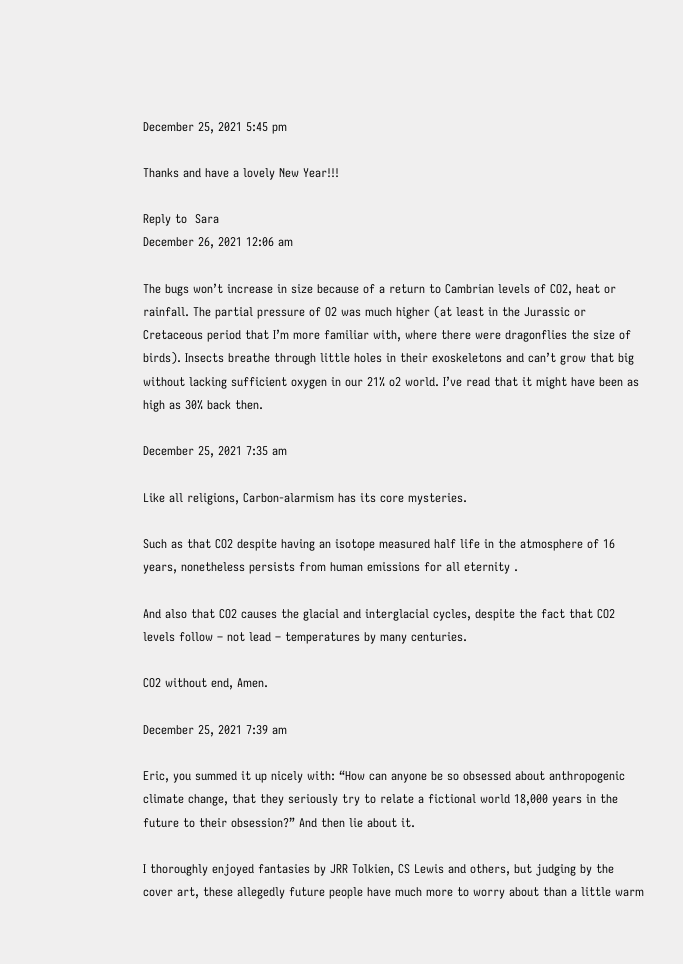December 25, 2021 5:45 pm

Thanks and have a lovely New Year!!!

Reply to  Sara
December 26, 2021 12:06 am

The bugs won’t increase in size because of a return to Cambrian levels of CO2, heat or rainfall. The partial pressure of O2 was much higher (at least in the Jurassic or Cretaceous period that I’m more familiar with, where there were dragonflies the size of birds). Insects breathe through little holes in their exoskeletons and can’t grow that big without lacking sufficient oxygen in our 21% o2 world. I’ve read that it might have been as high as 30% back then.

December 25, 2021 7:35 am

Like all religions, Carbon-alarmism has its core mysteries.

Such as that CO2 despite having an isotope measured half life in the atmosphere of 16 years, nonetheless persists from human emissions for all eternity .

And also that CO2 causes the glacial and interglacial cycles, despite the fact that CO2 levels follow – not lead – temperatures by many centuries.

CO2 without end, Amen.

December 25, 2021 7:39 am

Eric, you summed it up nicely with: “How can anyone be so obsessed about anthropogenic climate change, that they seriously try to relate a fictional world 18,000 years in the future to their obsession?” And then lie about it.

I thoroughly enjoyed fantasies by JRR Tolkien, CS Lewis and others, but judging by the cover art, these allegedly future people have much more to worry about than a little warm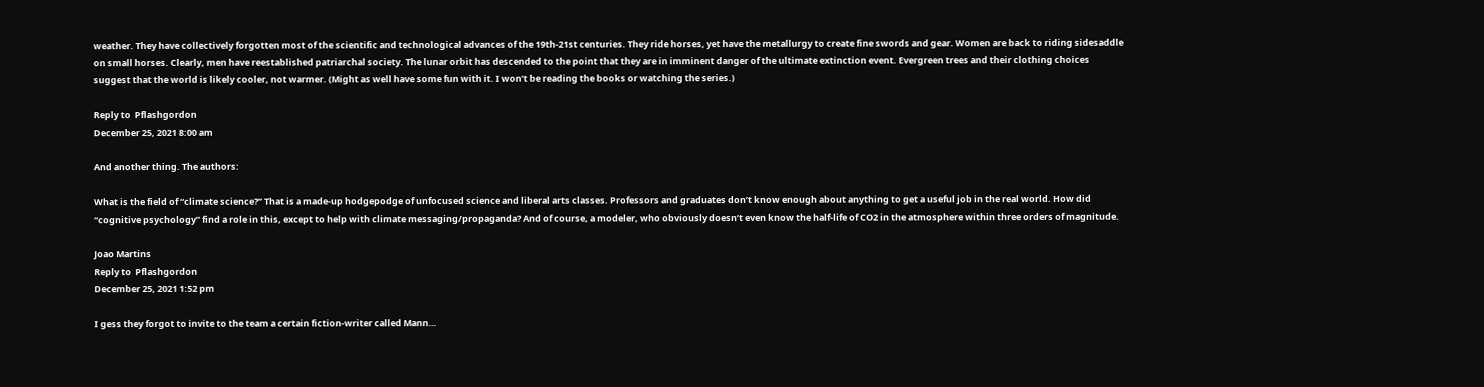weather. They have collectively forgotten most of the scientific and technological advances of the 19th-21st centuries. They ride horses, yet have the metallurgy to create fine swords and gear. Women are back to riding sidesaddle on small horses. Clearly, men have reestablished patriarchal society. The lunar orbit has descended to the point that they are in imminent danger of the ultimate extinction event. Evergreen trees and their clothing choices suggest that the world is likely cooler, not warmer. (Might as well have some fun with it. I won’t be reading the books or watching the series.)

Reply to  Pflashgordon
December 25, 2021 8:00 am

And another thing. The authors:

What is the field of “climate science?” That is a made-up hodgepodge of unfocused science and liberal arts classes. Professors and graduates don’t know enough about anything to get a useful job in the real world. How did “cognitive psychology” find a role in this, except to help with climate messaging/propaganda? And of course, a modeler, who obviously doesn’t even know the half-life of CO2 in the atmosphere within three orders of magnitude.

Joao Martins
Reply to  Pflashgordon
December 25, 2021 1:52 pm

I gess they forgot to invite to the team a certain fiction-writer called Mann…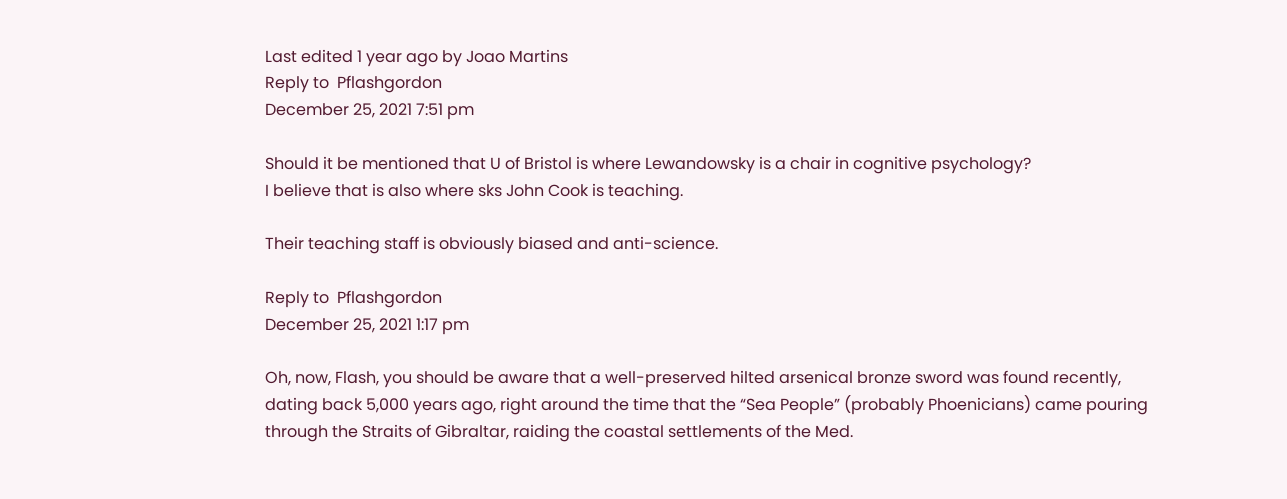Last edited 1 year ago by Joao Martins
Reply to  Pflashgordon
December 25, 2021 7:51 pm

Should it be mentioned that U of Bristol is where Lewandowsky is a chair in cognitive psychology?
I believe that is also where sks John Cook is teaching.

Their teaching staff is obviously biased and anti-science.

Reply to  Pflashgordon
December 25, 2021 1:17 pm

Oh, now, Flash, you should be aware that a well-preserved hilted arsenical bronze sword was found recently, dating back 5,000 years ago, right around the time that the “Sea People” (probably Phoenicians) came pouring through the Straits of Gibraltar, raiding the coastal settlements of the Med.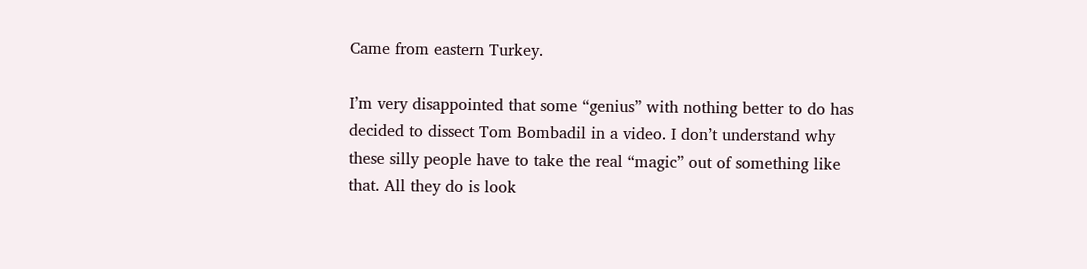Came from eastern Turkey.

I’m very disappointed that some “genius” with nothing better to do has decided to dissect Tom Bombadil in a video. I don’t understand why these silly people have to take the real “magic” out of something like that. All they do is look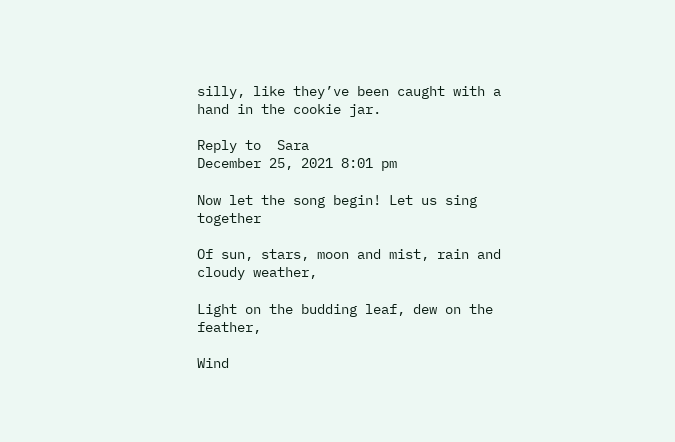silly, like they’ve been caught with a hand in the cookie jar.

Reply to  Sara
December 25, 2021 8:01 pm

Now let the song begin! Let us sing together

Of sun, stars, moon and mist, rain and cloudy weather,

Light on the budding leaf, dew on the feather,

Wind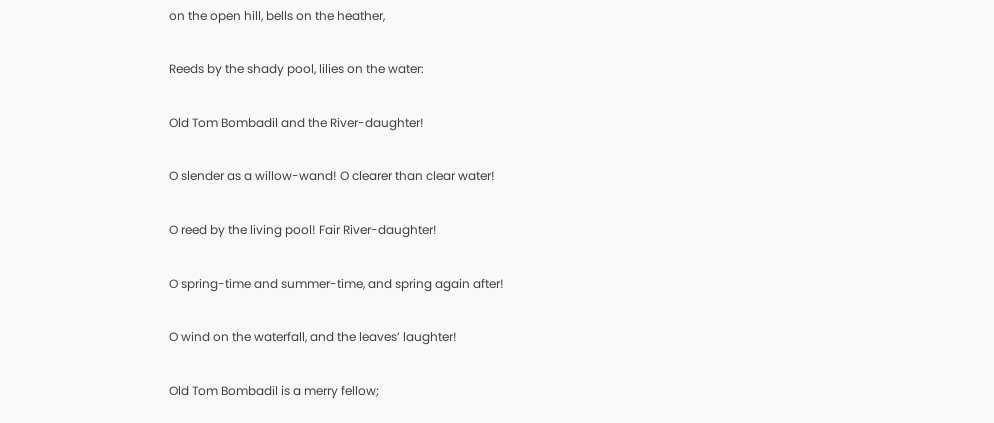on the open hill, bells on the heather,

Reeds by the shady pool, lilies on the water:

Old Tom Bombadil and the River-daughter!

O slender as a willow-wand! O clearer than clear water!

O reed by the living pool! Fair River-daughter!

O spring-time and summer-time, and spring again after!

O wind on the waterfall, and the leaves’ laughter!

Old Tom Bombadil is a merry fellow;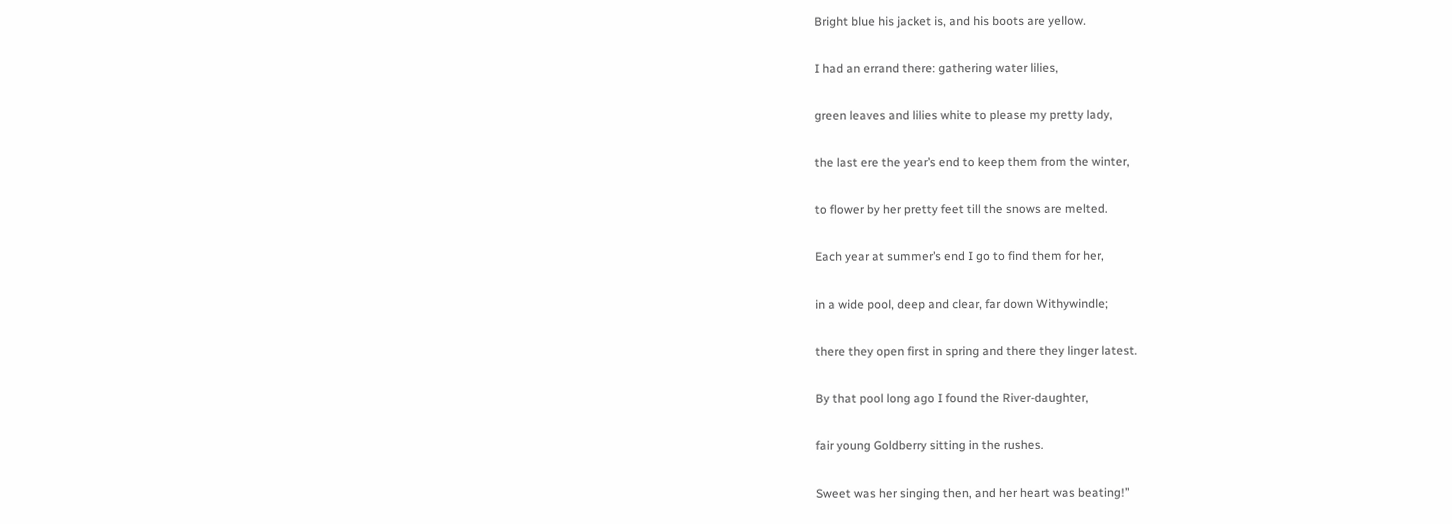Bright blue his jacket is, and his boots are yellow.

I had an errand there: gathering water lilies,

green leaves and lilies white to please my pretty lady,

the last ere the year’s end to keep them from the winter,

to flower by her pretty feet till the snows are melted.

Each year at summer’s end I go to find them for her,

in a wide pool, deep and clear, far down Withywindle;

there they open first in spring and there they linger latest.

By that pool long ago I found the River-daughter,

fair young Goldberry sitting in the rushes.

Sweet was her singing then, and her heart was beating!”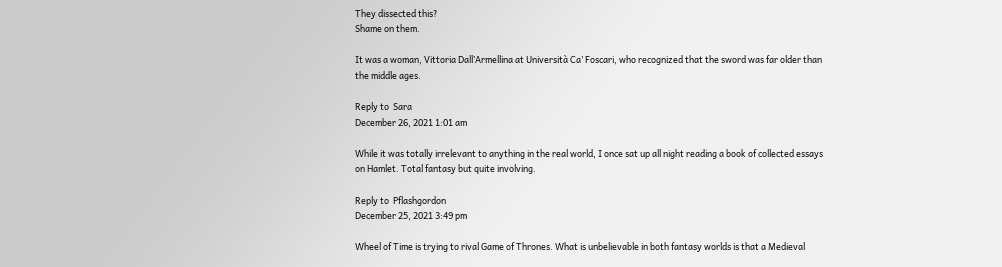They dissected this?
Shame on them.

It was a woman, Vittoria Dall’Armellina at Università Ca’ Foscari, who recognized that the sword was far older than the middle ages.

Reply to  Sara
December 26, 2021 1:01 am

While it was totally irrelevant to anything in the real world, I once sat up all night reading a book of collected essays on Hamlet. Total fantasy but quite involving.

Reply to  Pflashgordon
December 25, 2021 3:49 pm

Wheel of Time is trying to rival Game of Thrones. What is unbelievable in both fantasy worlds is that a Medieval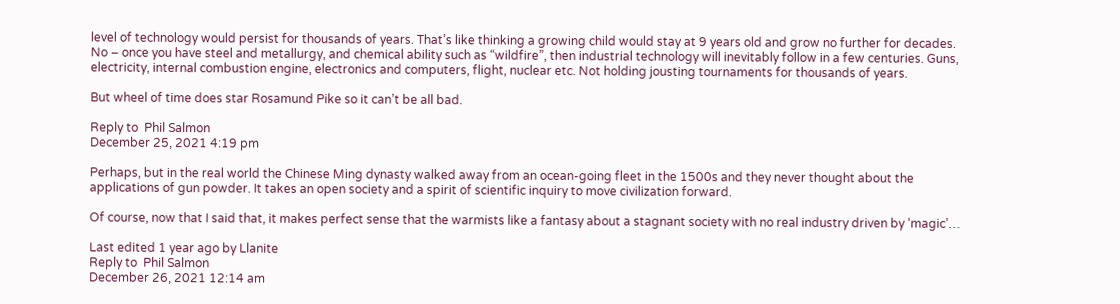level of technology would persist for thousands of years. That’s like thinking a growing child would stay at 9 years old and grow no further for decades. No – once you have steel and metallurgy, and chemical ability such as “wildfire”, then industrial technology will inevitably follow in a few centuries. Guns, electricity, internal combustion engine, electronics and computers, flight, nuclear etc. Not holding jousting tournaments for thousands of years.

But wheel of time does star Rosamund Pike so it can’t be all bad.

Reply to  Phil Salmon
December 25, 2021 4:19 pm

Perhaps, but in the real world the Chinese Ming dynasty walked away from an ocean-going fleet in the 1500s and they never thought about the applications of gun powder. It takes an open society and a spirit of scientific inquiry to move civilization forward.

Of course, now that I said that, it makes perfect sense that the warmists like a fantasy about a stagnant society with no real industry driven by ‘magic’…

Last edited 1 year ago by Llanite
Reply to  Phil Salmon
December 26, 2021 12:14 am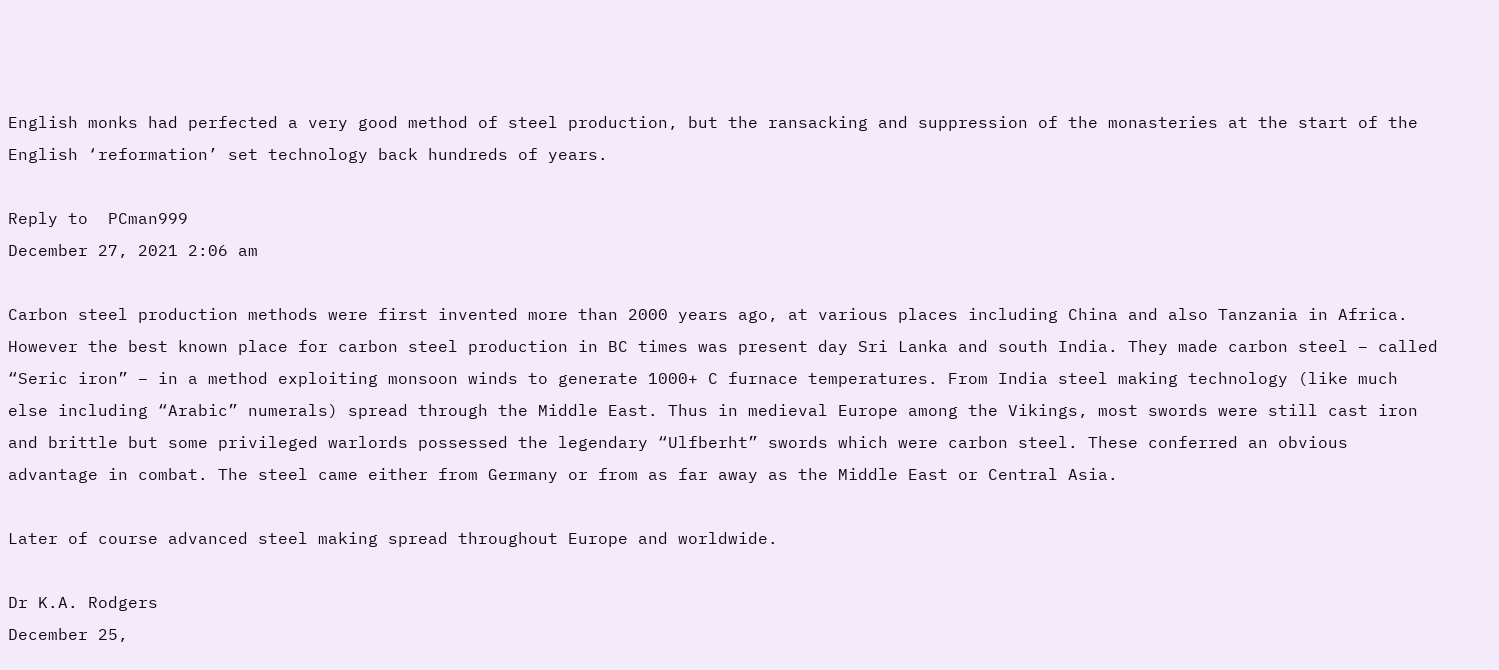English monks had perfected a very good method of steel production, but the ransacking and suppression of the monasteries at the start of the English ‘reformation’ set technology back hundreds of years.

Reply to  PCman999
December 27, 2021 2:06 am

Carbon steel production methods were first invented more than 2000 years ago, at various places including China and also Tanzania in Africa. However the best known place for carbon steel production in BC times was present day Sri Lanka and south India. They made carbon steel – called “Seric iron” – in a method exploiting monsoon winds to generate 1000+ C furnace temperatures. From India steel making technology (like much else including “Arabic” numerals) spread through the Middle East. Thus in medieval Europe among the Vikings, most swords were still cast iron and brittle but some privileged warlords possessed the legendary “Ulfberht” swords which were carbon steel. These conferred an obvious advantage in combat. The steel came either from Germany or from as far away as the Middle East or Central Asia.

Later of course advanced steel making spread throughout Europe and worldwide.

Dr K.A. Rodgers
December 25,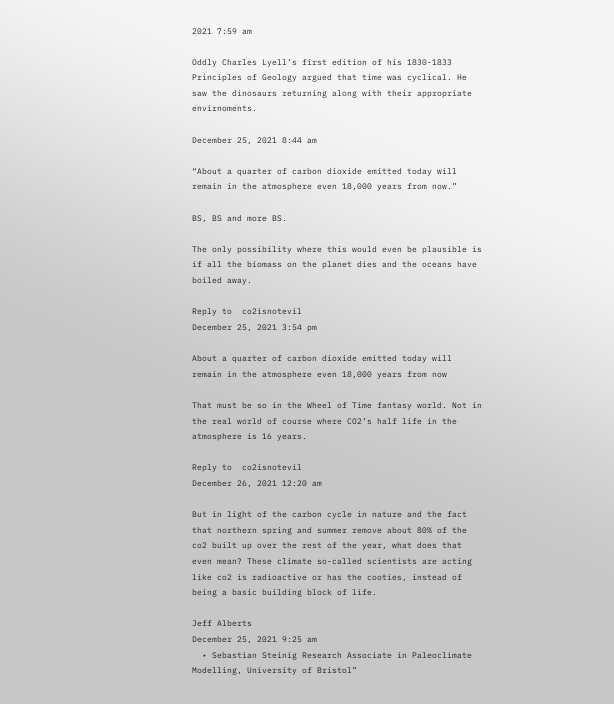2021 7:59 am

Oddly Charles Lyell’s first edition of his 1830-1833 Principles of Geology argued that time was cyclical. He saw the dinosaurs returning along with their appropriate envirnoments.

December 25, 2021 8:44 am

“About a quarter of carbon dioxide emitted today will remain in the atmosphere even 18,000 years from now.”

BS, BS and more BS.

The only possibility where this would even be plausible is if all the biomass on the planet dies and the oceans have boiled away.

Reply to  co2isnotevil
December 25, 2021 3:54 pm

About a quarter of carbon dioxide emitted today will remain in the atmosphere even 18,000 years from now

That must be so in the Wheel of Time fantasy world. Not in the real world of course where CO2’s half life in the atmosphere is 16 years.

Reply to  co2isnotevil
December 26, 2021 12:20 am

But in light of the carbon cycle in nature and the fact that northern spring and summer remove about 80% of the co2 built up over the rest of the year, what does that even mean? These climate so-called scientists are acting like co2 is radioactive or has the cooties, instead of being a basic building block of life.

Jeff Alberts
December 25, 2021 9:25 am
  • Sebastian Steinig Research Associate in Paleoclimate Modelling, University of Bristol”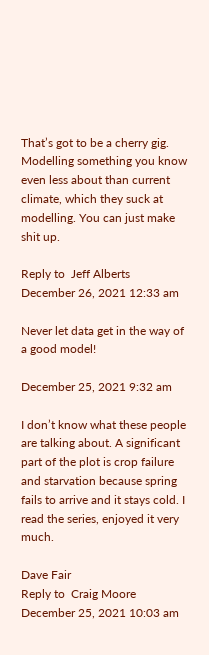That’s got to be a cherry gig. Modelling something you know even less about than current climate, which they suck at modelling. You can just make shit up.

Reply to  Jeff Alberts
December 26, 2021 12:33 am

Never let data get in the way of a good model!

December 25, 2021 9:32 am

I don’t know what these people are talking about. A significant part of the plot is crop failure and starvation because spring fails to arrive and it stays cold. I read the series, enjoyed it very much.

Dave Fair
Reply to  Craig Moore
December 25, 2021 10:03 am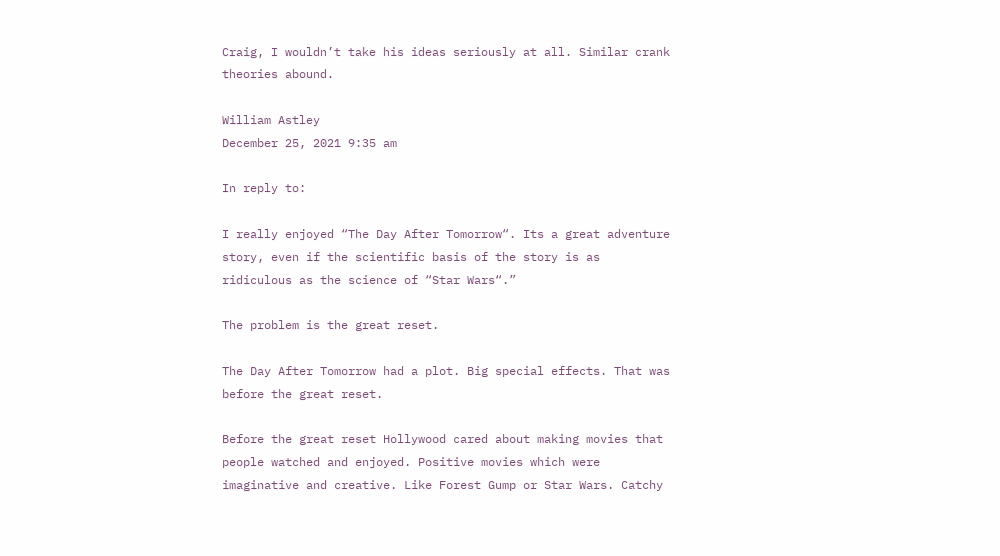Craig, I wouldn’t take his ideas seriously at all. Similar crank theories abound.

William Astley
December 25, 2021 9:35 am

In reply to:

I really enjoyed “The Day After Tomorrow“. Its a great adventure story, even if the scientific basis of the story is as ridiculous as the science of “Star Wars“.”

The problem is the great reset.

The Day After Tomorrow had a plot. Big special effects. That was before the great reset.

Before the great reset Hollywood cared about making movies that people watched and enjoyed. Positive movies which were imaginative and creative. Like Forest Gump or Star Wars. Catchy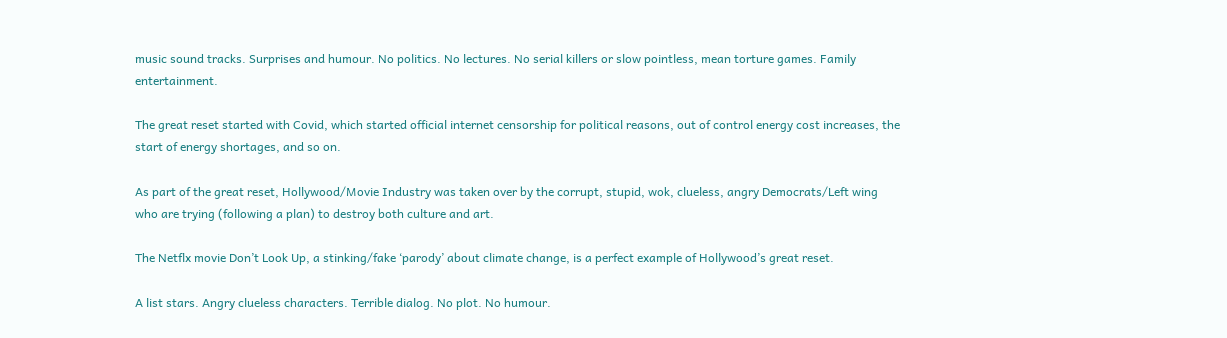music sound tracks. Surprises and humour. No politics. No lectures. No serial killers or slow pointless, mean torture games. Family entertainment.

The great reset started with Covid, which started official internet censorship for political reasons, out of control energy cost increases, the start of energy shortages, and so on.

As part of the great reset, Hollywood/Movie Industry was taken over by the corrupt, stupid, wok, clueless, angry Democrats/Left wing who are trying (following a plan) to destroy both culture and art.

The Netflx movie Don’t Look Up, a stinking/fake ‘parody’ about climate change, is a perfect example of Hollywood’s great reset.

A list stars. Angry clueless characters. Terrible dialog. No plot. No humour.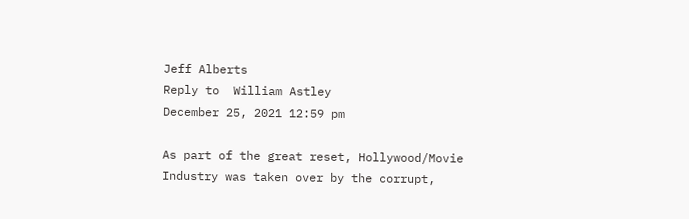Jeff Alberts
Reply to  William Astley
December 25, 2021 12:59 pm

As part of the great reset, Hollywood/Movie Industry was taken over by the corrupt,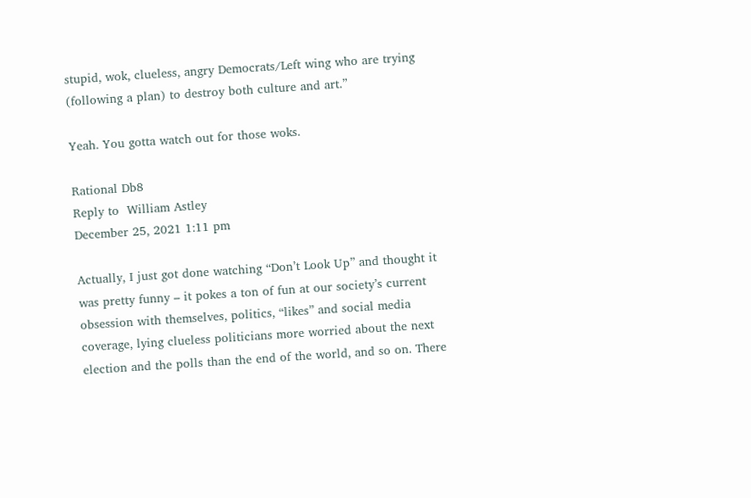stupid, wok, clueless, angry Democrats/Left wing who are trying (following a plan) to destroy both culture and art.”

Yeah. You gotta watch out for those woks.

Rational Db8
Reply to  William Astley
December 25, 2021 1:11 pm

Actually, I just got done watching “Don’t Look Up” and thought it was pretty funny – it pokes a ton of fun at our society’s current obsession with themselves, politics, “likes” and social media coverage, lying clueless politicians more worried about the next election and the polls than the end of the world, and so on. There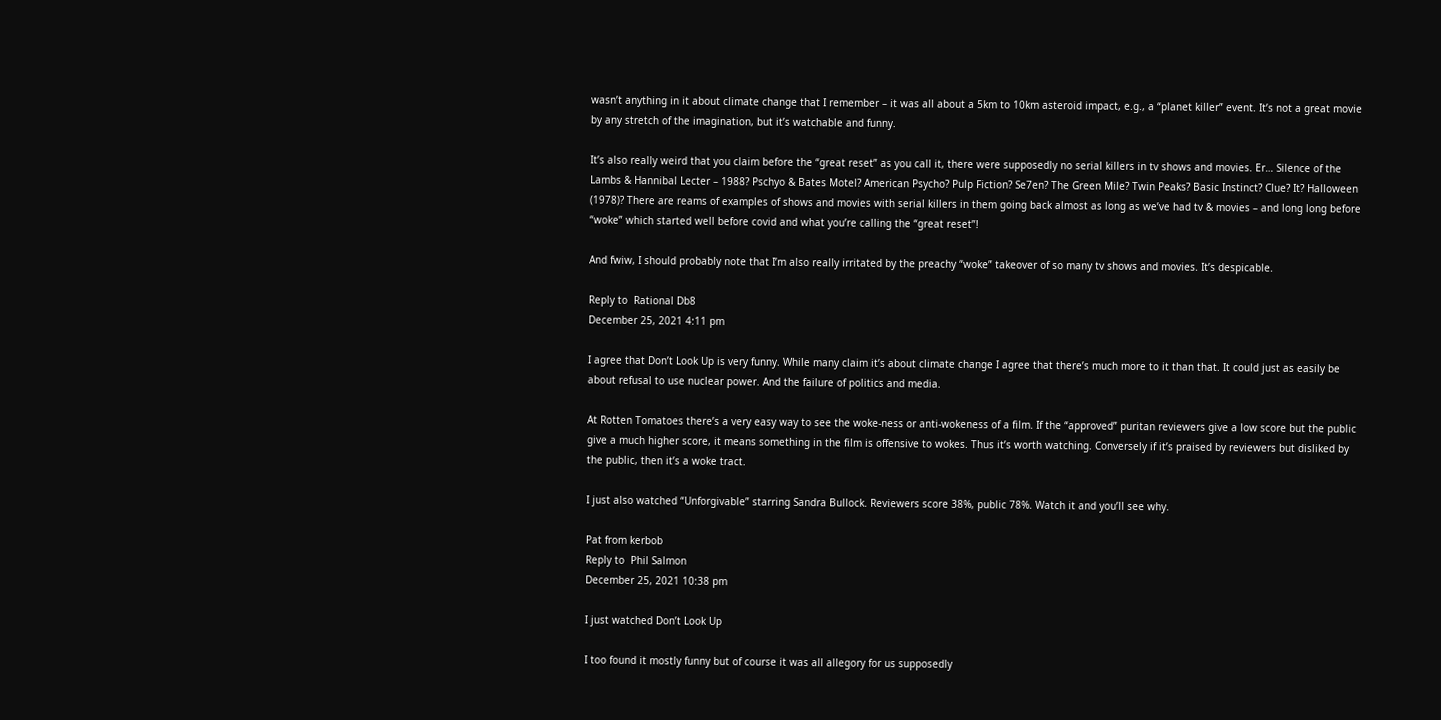wasn’t anything in it about climate change that I remember – it was all about a 5km to 10km asteroid impact, e.g., a “planet killer” event. It’s not a great movie by any stretch of the imagination, but it’s watchable and funny.

It’s also really weird that you claim before the “great reset” as you call it, there were supposedly no serial killers in tv shows and movies. Er… Silence of the Lambs & Hannibal Lecter – 1988? Pschyo & Bates Motel? American Psycho? Pulp Fiction? Se7en? The Green Mile? Twin Peaks? Basic Instinct? Clue? It? Halloween (1978)? There are reams of examples of shows and movies with serial killers in them going back almost as long as we’ve had tv & movies – and long long before “woke” which started well before covid and what you’re calling the “great reset”!

And fwiw, I should probably note that I’m also really irritated by the preachy “woke” takeover of so many tv shows and movies. It’s despicable.

Reply to  Rational Db8
December 25, 2021 4:11 pm

I agree that Don’t Look Up is very funny. While many claim it’s about climate change I agree that there’s much more to it than that. It could just as easily be about refusal to use nuclear power. And the failure of politics and media.

At Rotten Tomatoes there’s a very easy way to see the woke-ness or anti-wokeness of a film. If the “approved” puritan reviewers give a low score but the public give a much higher score, it means something in the film is offensive to wokes. Thus it’s worth watching. Conversely if it’s praised by reviewers but disliked by the public, then it’s a woke tract.

I just also watched “Unforgivable” starring Sandra Bullock. Reviewers score 38%, public 78%. Watch it and you’ll see why.

Pat from kerbob
Reply to  Phil Salmon
December 25, 2021 10:38 pm

I just watched Don’t Look Up

I too found it mostly funny but of course it was all allegory for us supposedly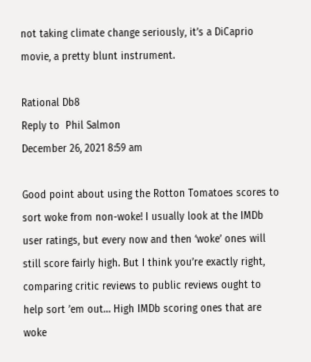not taking climate change seriously, it’s a DiCaprio movie, a pretty blunt instrument.

Rational Db8
Reply to  Phil Salmon
December 26, 2021 8:59 am

Good point about using the Rotton Tomatoes scores to sort woke from non-woke! I usually look at the IMDb user ratings, but every now and then ‘woke’ ones will still score fairly high. But I think you’re exactly right, comparing critic reviews to public reviews ought to help sort ’em out… High IMDb scoring ones that are woke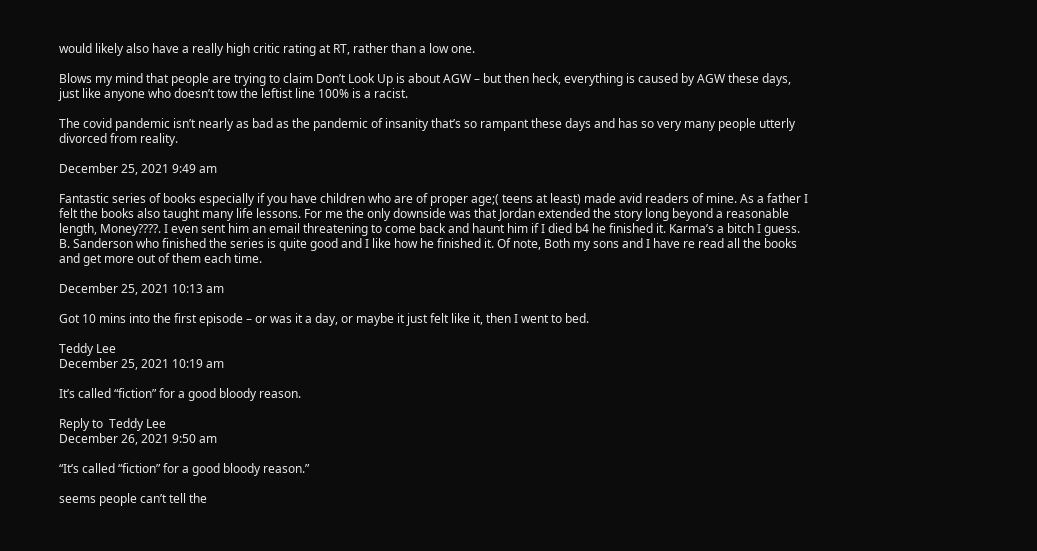would likely also have a really high critic rating at RT, rather than a low one.

Blows my mind that people are trying to claim Don’t Look Up is about AGW – but then heck, everything is caused by AGW these days, just like anyone who doesn’t tow the leftist line 100% is a racist.

The covid pandemic isn’t nearly as bad as the pandemic of insanity that’s so rampant these days and has so very many people utterly divorced from reality.

December 25, 2021 9:49 am

Fantastic series of books especially if you have children who are of proper age;( teens at least) made avid readers of mine. As a father I felt the books also taught many life lessons. For me the only downside was that Jordan extended the story long beyond a reasonable length, Money????. I even sent him an email threatening to come back and haunt him if I died b4 he finished it. Karma’s a bitch I guess. B. Sanderson who finished the series is quite good and I like how he finished it. Of note, Both my sons and I have re read all the books and get more out of them each time.

December 25, 2021 10:13 am

Got 10 mins into the first episode – or was it a day, or maybe it just felt like it, then I went to bed.

Teddy Lee
December 25, 2021 10:19 am

It’s called “fiction” for a good bloody reason.

Reply to  Teddy Lee
December 26, 2021 9:50 am

“It’s called “fiction” for a good bloody reason.”

seems people can’t tell the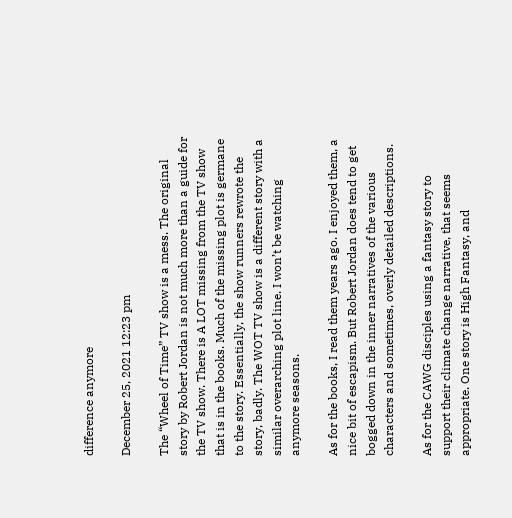difference anymore

December 25, 2021 12:23 pm

The “Wheel of Time” TV show is a mess. The original story by Robert Jordan is not much more than a guide for the TV show. There is A LOT missing from the TV show that is in the books. Much of the missing plot is germane to the story. Essentially, the show runners rewrote the story, badly. The WOT TV show is a different story with a similar overarching plot line. I won’t be watching anymore seasons.

As for the books, I read them years ago. I enjoyed them, a nice bit of escapism. But Robert Jordan does tend to get bogged down in the inner narratives of the various characters and sometimes, overly detailed descriptions.

As for the CAWG disciples using a fantasy story to support their climate change narrative, that seems appropriate. One story is High Fantasy, and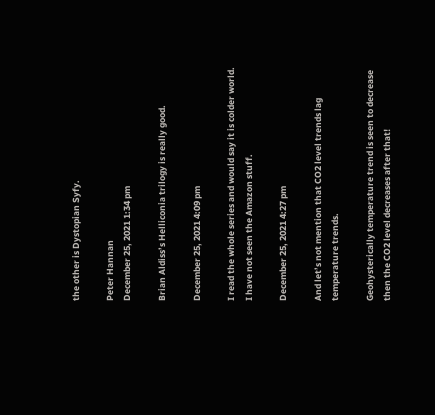the other is Dystopian Syfy.

Peter Hannan
December 25, 2021 1:34 pm

Brian Aldiss’s Helliconia trilogy is really good.

December 25, 2021 4:09 pm

I read the whole series and would say it is colder world. I have not seen the Amazon stuff.

December 25, 2021 4:27 pm

And let’s not mention that CO2 level trends lag temperature trends.

Geohysterically temperature trend is seen to decrease then the CO2 level decreases after that!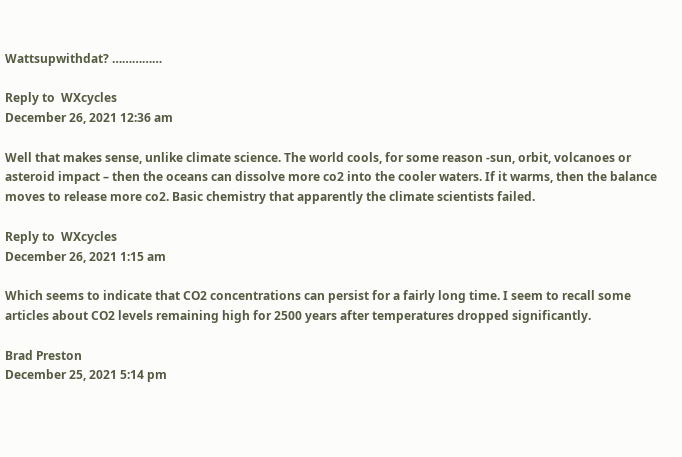Wattsupwithdat? ……………

Reply to  WXcycles
December 26, 2021 12:36 am

Well that makes sense, unlike climate science. The world cools, for some reason -sun, orbit, volcanoes or asteroid impact – then the oceans can dissolve more co2 into the cooler waters. If it warms, then the balance moves to release more co2. Basic chemistry that apparently the climate scientists failed.

Reply to  WXcycles
December 26, 2021 1:15 am

Which seems to indicate that CO2 concentrations can persist for a fairly long time. I seem to recall some articles about CO2 levels remaining high for 2500 years after temperatures dropped significantly.

Brad Preston
December 25, 2021 5:14 pm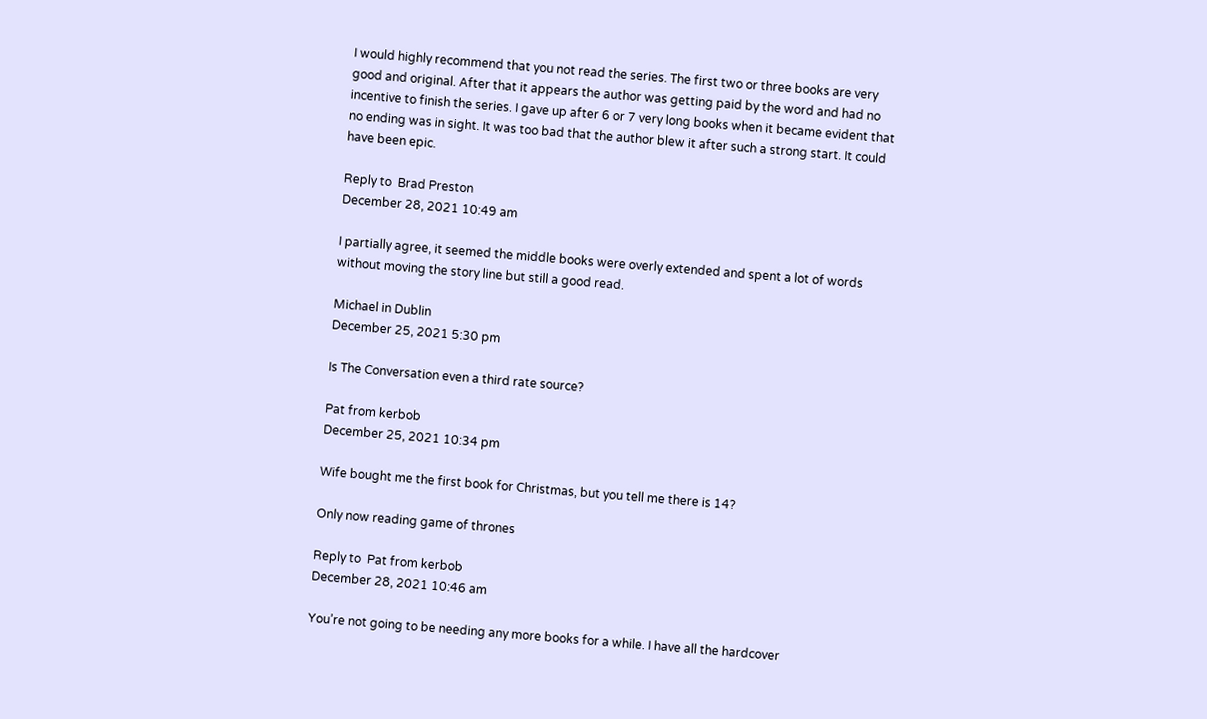I would highly recommend that you not read the series. The first two or three books are very good and original. After that it appears the author was getting paid by the word and had no incentive to finish the series. I gave up after 6 or 7 very long books when it became evident that no ending was in sight. It was too bad that the author blew it after such a strong start. It could have been epic.

Reply to  Brad Preston
December 28, 2021 10:49 am

I partially agree, it seemed the middle books were overly extended and spent a lot of words without moving the story line but still a good read.

Michael in Dublin
December 25, 2021 5:30 pm

Is The Conversation even a third rate source?

Pat from kerbob
December 25, 2021 10:34 pm

Wife bought me the first book for Christmas, but you tell me there is 14?

Only now reading game of thrones

Reply to  Pat from kerbob
December 28, 2021 10:46 am

You’re not going to be needing any more books for a while. I have all the hardcover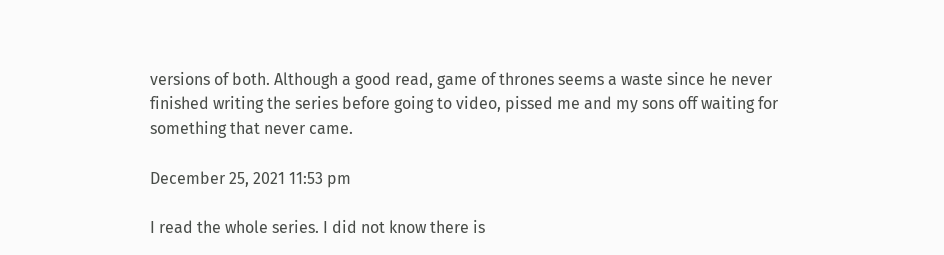versions of both. Although a good read, game of thrones seems a waste since he never finished writing the series before going to video, pissed me and my sons off waiting for something that never came.

December 25, 2021 11:53 pm

I read the whole series. I did not know there is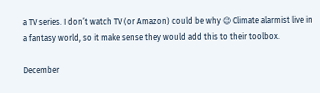a TV series. I don’t watch TV (or Amazon) could be why 😉 Climate alarmist live in a fantasy world, so it make sense they would add this to their toolbox.

December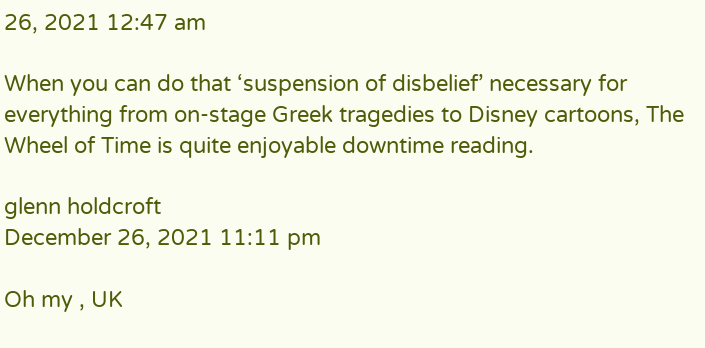26, 2021 12:47 am

When you can do that ‘suspension of disbelief’ necessary for everything from on-stage Greek tragedies to Disney cartoons, The Wheel of Time is quite enjoyable downtime reading.

glenn holdcroft
December 26, 2021 11:11 pm

Oh my , UK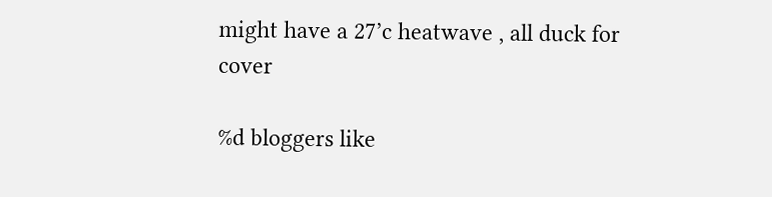might have a 27’c heatwave , all duck for cover

%d bloggers like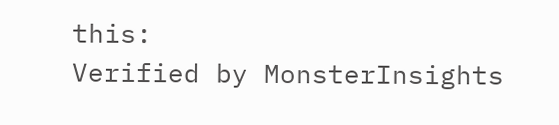this:
Verified by MonsterInsights